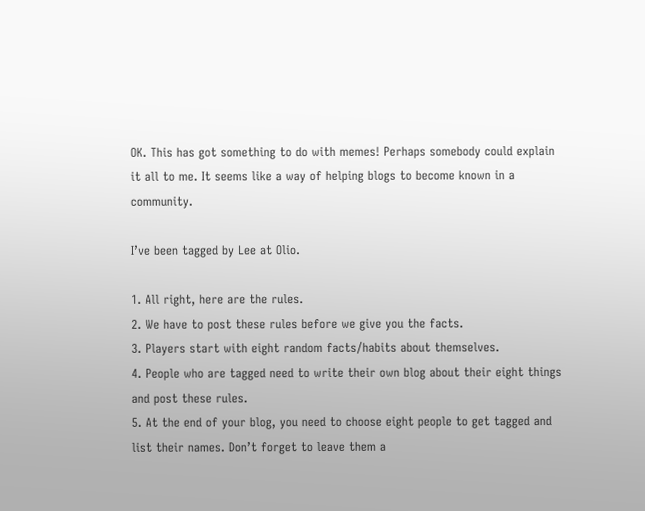OK. This has got something to do with memes! Perhaps somebody could explain it all to me. It seems like a way of helping blogs to become known in a community.

I’ve been tagged by Lee at Olio.

1. All right, here are the rules.
2. We have to post these rules before we give you the facts.
3. Players start with eight random facts/habits about themselves.
4. People who are tagged need to write their own blog about their eight things and post these rules.
5. At the end of your blog, you need to choose eight people to get tagged and list their names. Don’t forget to leave them a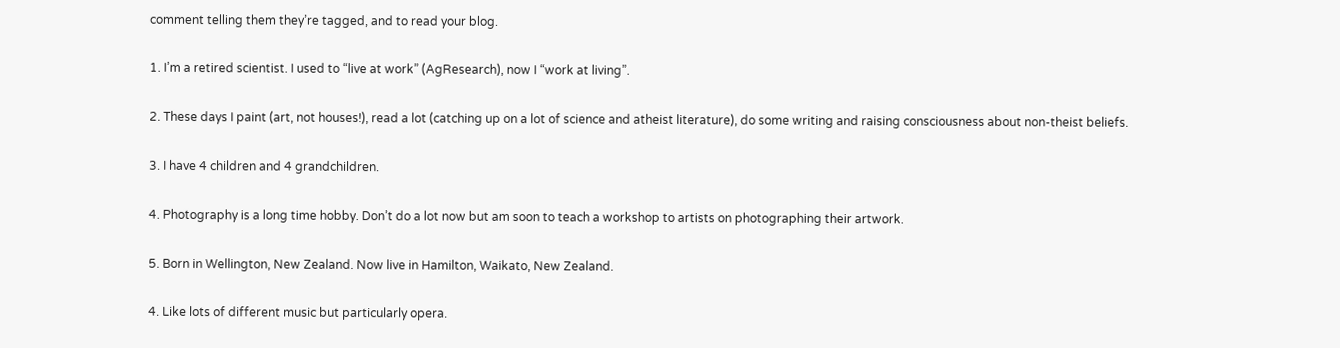comment telling them they’re tagged, and to read your blog.

1. I’m a retired scientist. I used to “live at work” (AgResearch), now I “work at living”.

2. These days I paint (art, not houses!), read a lot (catching up on a lot of science and atheist literature), do some writing and raising consciousness about non-theist beliefs.

3. I have 4 children and 4 grandchildren.

4. Photography is a long time hobby. Don’t do a lot now but am soon to teach a workshop to artists on photographing their artwork.

5. Born in Wellington, New Zealand. Now live in Hamilton, Waikato, New Zealand.

4. Like lots of different music but particularly opera.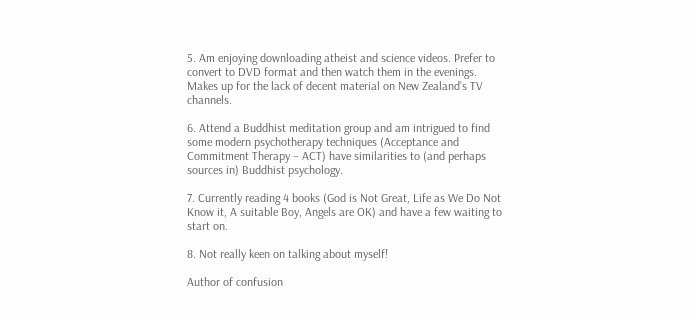5. Am enjoying downloading atheist and science videos. Prefer to convert to DVD format and then watch them in the evenings. Makes up for the lack of decent material on New Zealand’s TV channels.

6. Attend a Buddhist meditation group and am intrigued to find some modern psychotherapy techniques (Acceptance and Commitment Therapy – ACT) have similarities to (and perhaps sources in) Buddhist psychology.

7. Currently reading 4 books (God is Not Great, Life as We Do Not Know it, A suitable Boy, Angels are OK) and have a few waiting to start on.

8. Not really keen on talking about myself!

Author of confusion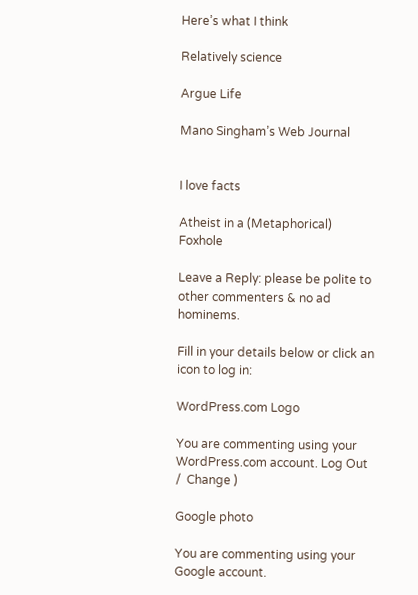Here’s what I think

Relatively science

Argue Life

Mano Singham’s Web Journal


I love facts

Atheist in a (Metaphorical) Foxhole

Leave a Reply: please be polite to other commenters & no ad hominems.

Fill in your details below or click an icon to log in:

WordPress.com Logo

You are commenting using your WordPress.com account. Log Out /  Change )

Google photo

You are commenting using your Google account.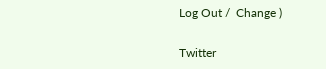Log Out /  Change )

Twitter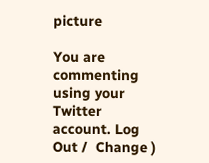picture

You are commenting using your Twitter account. Log Out /  Change )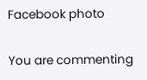Facebook photo

You are commenting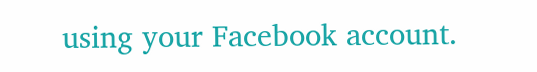using your Facebook account.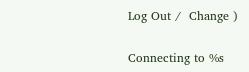Log Out /  Change )

Connecting to %s